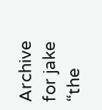Archive for jake “the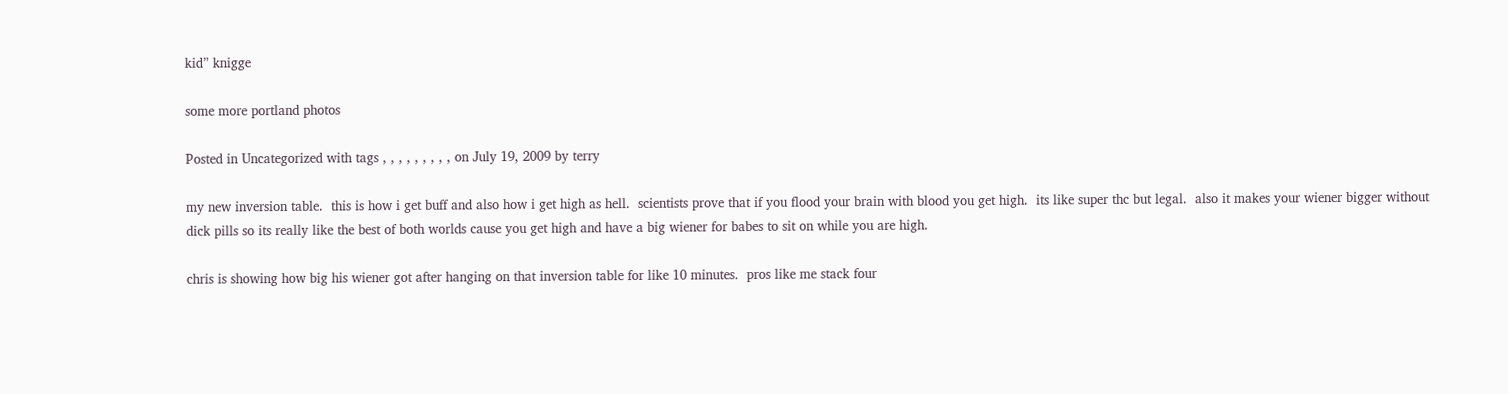kid” knigge

some more portland photos

Posted in Uncategorized with tags , , , , , , , , , on July 19, 2009 by terry

my new inversion table.  this is how i get buff and also how i get high as hell.  scientists prove that if you flood your brain with blood you get high.  its like super thc but legal.  also it makes your wiener bigger without dick pills so its really like the best of both worlds cause you get high and have a big wiener for babes to sit on while you are high.

chris is showing how big his wiener got after hanging on that inversion table for like 10 minutes.  pros like me stack four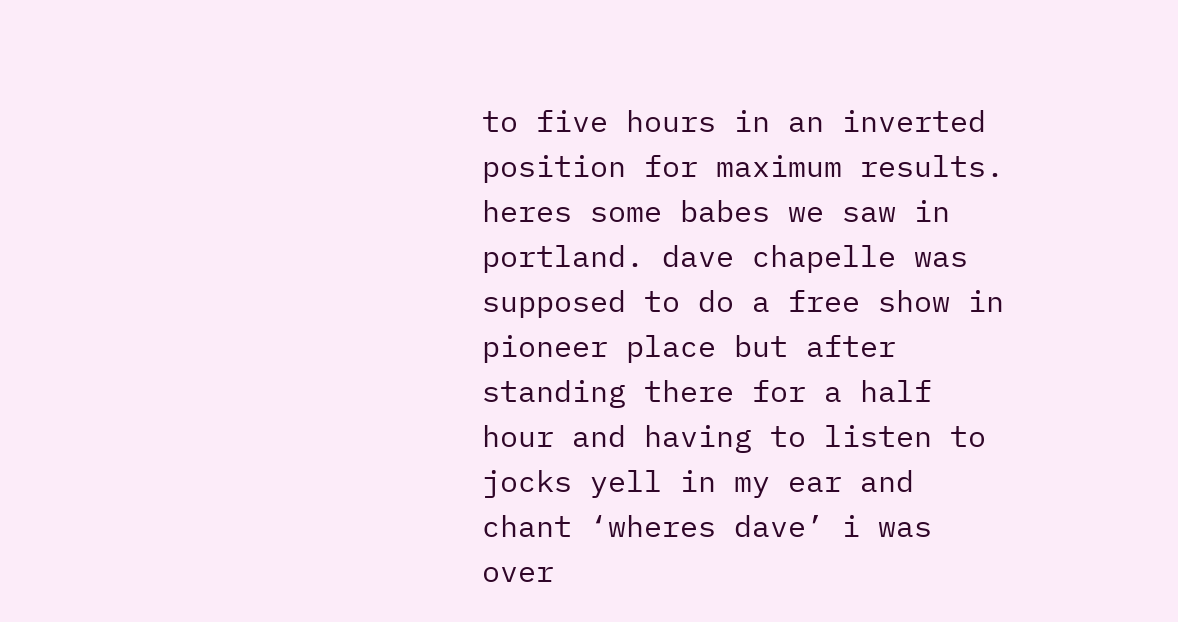to five hours in an inverted position for maximum results.
heres some babes we saw in portland. dave chapelle was supposed to do a free show in pioneer place but after standing there for a half hour and having to listen to jocks yell in my ear and chant ‘wheres dave’ i was over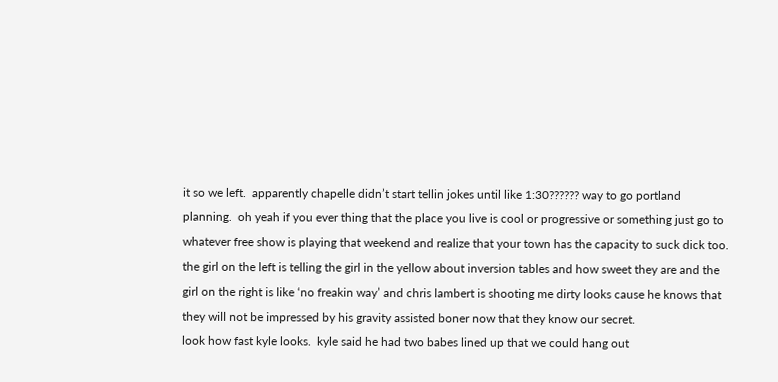it so we left.  apparently chapelle didn’t start tellin jokes until like 1:30?????? way to go portland planning.  oh yeah if you ever thing that the place you live is cool or progressive or something just go to whatever free show is playing that weekend and realize that your town has the capacity to suck dick too.
the girl on the left is telling the girl in the yellow about inversion tables and how sweet they are and the girl on the right is like ‘no freakin way’ and chris lambert is shooting me dirty looks cause he knows that they will not be impressed by his gravity assisted boner now that they know our secret.
look how fast kyle looks.  kyle said he had two babes lined up that we could hang out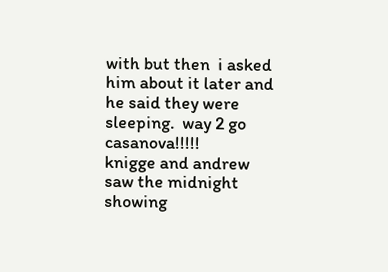with but then  i asked him about it later and he said they were sleeping.  way 2 go casanova!!!!!
knigge and andrew saw the midnight showing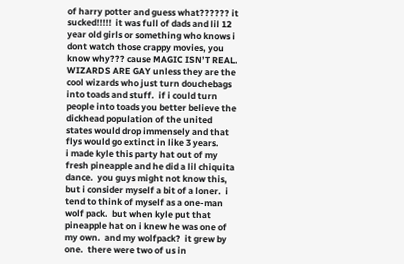of harry potter and guess what?????? it sucked!!!!!  it was full of dads and lil 12 year old girls or something who knows i dont watch those crappy movies, you know why??? cause MAGIC ISN’T REAL.  WIZARDS ARE GAY unless they are the cool wizards who just turn douchebags into toads and stuff.  if i could turn people into toads you better believe the dickhead population of the united states would drop immensely and that flys would go extinct in like 3 years.
i made kyle this party hat out of my fresh pineapple and he did a lil chiquita dance.  you guys might not know this, but i consider myself a bit of a loner.  i tend to think of myself as a one-man wolf pack.  but when kyle put that pineapple hat on i knew he was one of my own.  and my wolfpack?  it grew by one.  there were two of us in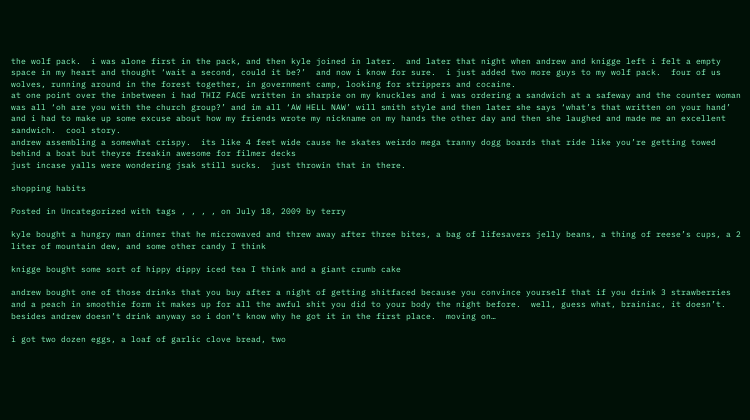the wolf pack.  i was alone first in the pack, and then kyle joined in later.  and later that night when andrew and knigge left i felt a empty space in my heart and thought ‘wait a second, could it be?’  and now i know for sure.  i just added two more guys to my wolf pack.  four of us wolves, running around in the forest together, in government camp, looking for strippers and cocaine.
at one point over the inbetween i had THIZ FACE written in sharpie on my knuckles and i was ordering a sandwich at a safeway and the counter woman was all ‘oh are you with the church group?’ and im all ‘AW HELL NAW’ will smith style and then later she says ‘what’s that written on your hand’ and i had to make up some excuse about how my friends wrote my nickname on my hands the other day and then she laughed and made me an excellent sandwich.  cool story.
andrew assembling a somewhat crispy.  its like 4 feet wide cause he skates weirdo mega tranny dogg boards that ride like you’re getting towed behind a boat but theyre freakin awesome for filmer decks
just incase yalls were wondering jsak still sucks.  just throwin that in there.

shopping habits

Posted in Uncategorized with tags , , , , on July 18, 2009 by terry

kyle bought a hungry man dinner that he microwaved and threw away after three bites, a bag of lifesavers jelly beans, a thing of reese’s cups, a 2 liter of mountain dew, and some other candy I think

knigge bought some sort of hippy dippy iced tea I think and a giant crumb cake

andrew bought one of those drinks that you buy after a night of getting shitfaced because you convince yourself that if you drink 3 strawberries and a peach in smoothie form it makes up for all the awful shit you did to your body the night before.  well, guess what, brainiac, it doesn’t.  besides andrew doesn’t drink anyway so i don’t know why he got it in the first place.  moving on…

i got two dozen eggs, a loaf of garlic clove bread, two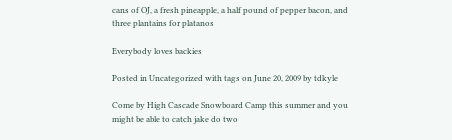cans of OJ, a fresh pineapple, a half pound of pepper bacon, and three plantains for platanos

Everybody loves backies

Posted in Uncategorized with tags on June 20, 2009 by tdkyle

Come by High Cascade Snowboard Camp this summer and you might be able to catch jake do two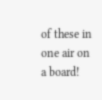of these in one air on a board!